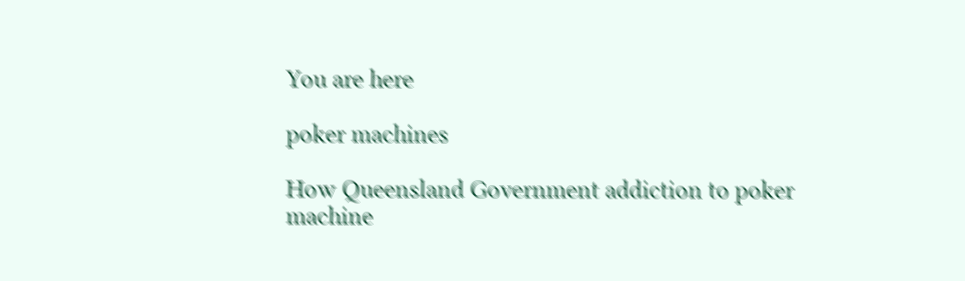You are here

poker machines

How Queensland Government addiction to poker machine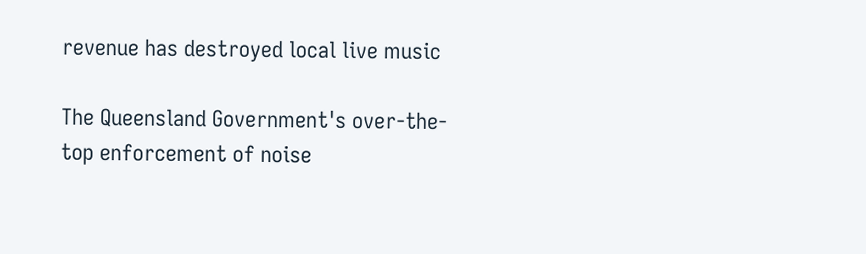revenue has destroyed local live music

The Queensland Government's over-the-top enforcement of noise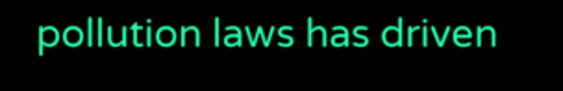pollution laws has driven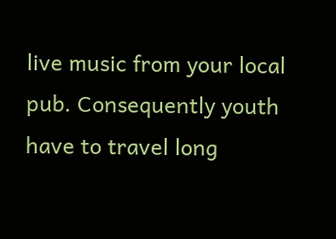live music from your local pub. Consequently youth have to travel long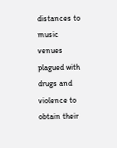distances to music venues plagued with drugs and violence to obtain their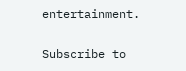entertainment.

Subscribe to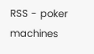RSS - poker machines